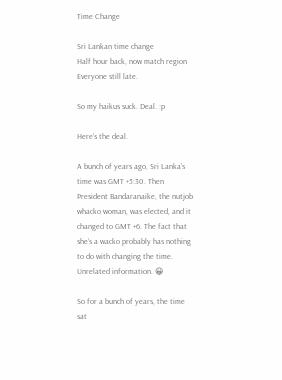Time Change

Sri Lankan time change
Half hour back, now match region
Everyone still late.

So my haikus suck. Deal. :p

Here’s the deal.

A bunch of years ago, Sri Lanka’s time was GMT +5:30. Then President Bandaranaike, the nutjob whacko woman, was elected, and it changed to GMT +6. The fact that she’s a wacko probably has nothing to do with changing the time. Unrelated information. 😀

So for a bunch of years, the time sat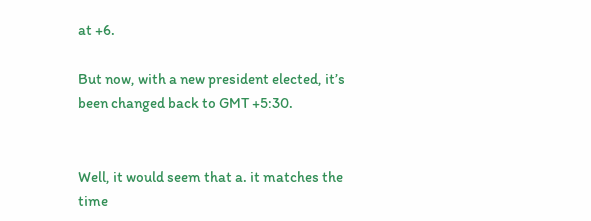at +6.

But now, with a new president elected, it’s been changed back to GMT +5:30.


Well, it would seem that a. it matches the time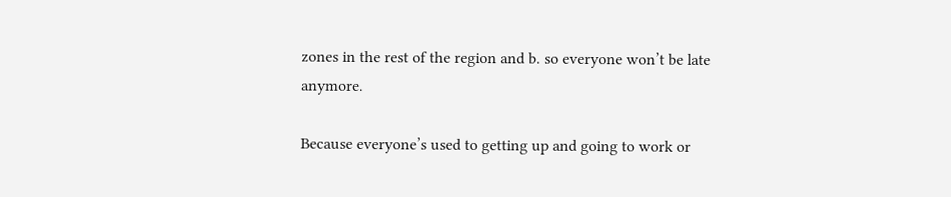zones in the rest of the region and b. so everyone won’t be late anymore.

Because everyone’s used to getting up and going to work or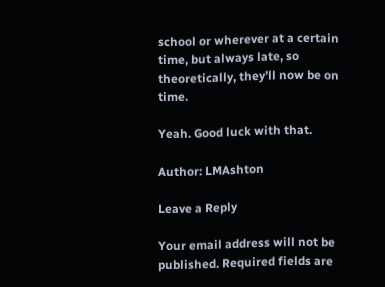school or wherever at a certain time, but always late, so theoretically, they’ll now be on time.

Yeah. Good luck with that.

Author: LMAshton

Leave a Reply

Your email address will not be published. Required fields are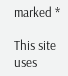marked *

This site uses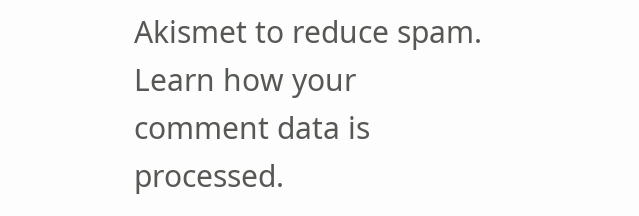Akismet to reduce spam. Learn how your comment data is processed.